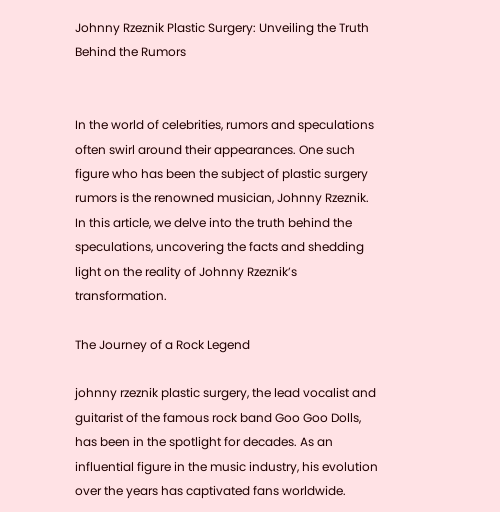Johnny Rzeznik Plastic Surgery: Unveiling the Truth Behind the Rumors


In the world of celebrities, rumors and speculations often swirl around their appearances. One such figure who has been the subject of plastic surgery rumors is the renowned musician, Johnny Rzeznik. In this article, we delve into the truth behind the speculations, uncovering the facts and shedding light on the reality of Johnny Rzeznik’s transformation.

The Journey of a Rock Legend

johnny rzeznik plastic surgery, the lead vocalist and guitarist of the famous rock band Goo Goo Dolls, has been in the spotlight for decades. As an influential figure in the music industry, his evolution over the years has captivated fans worldwide.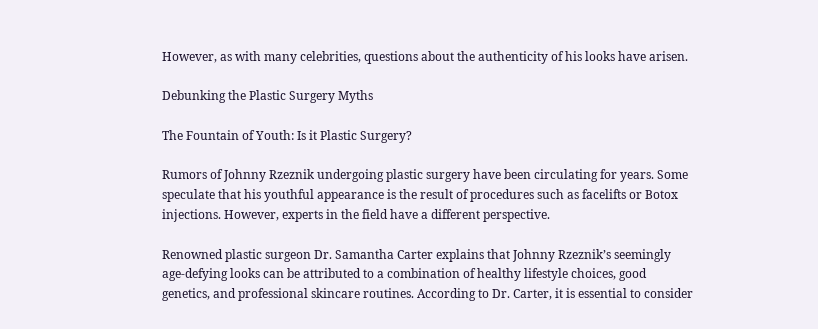However, as with many celebrities, questions about the authenticity of his looks have arisen.

Debunking the Plastic Surgery Myths

The Fountain of Youth: Is it Plastic Surgery?

Rumors of Johnny Rzeznik undergoing plastic surgery have been circulating for years. Some speculate that his youthful appearance is the result of procedures such as facelifts or Botox injections. However, experts in the field have a different perspective.

Renowned plastic surgeon Dr. Samantha Carter explains that Johnny Rzeznik’s seemingly age-defying looks can be attributed to a combination of healthy lifestyle choices, good genetics, and professional skincare routines. According to Dr. Carter, it is essential to consider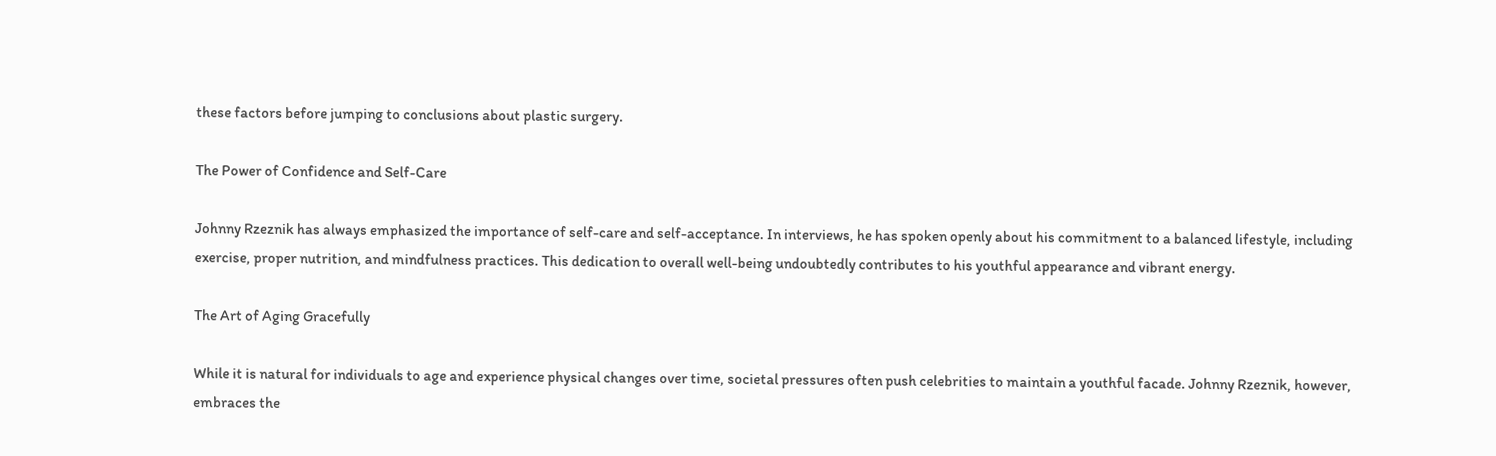these factors before jumping to conclusions about plastic surgery.

The Power of Confidence and Self-Care

Johnny Rzeznik has always emphasized the importance of self-care and self-acceptance. In interviews, he has spoken openly about his commitment to a balanced lifestyle, including exercise, proper nutrition, and mindfulness practices. This dedication to overall well-being undoubtedly contributes to his youthful appearance and vibrant energy.

The Art of Aging Gracefully

While it is natural for individuals to age and experience physical changes over time, societal pressures often push celebrities to maintain a youthful facade. Johnny Rzeznik, however, embraces the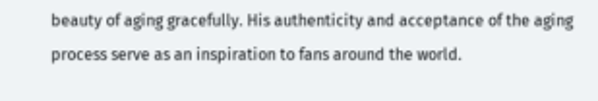beauty of aging gracefully. His authenticity and acceptance of the aging process serve as an inspiration to fans around the world.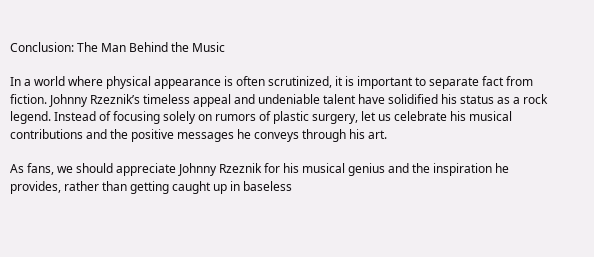Conclusion: The Man Behind the Music

In a world where physical appearance is often scrutinized, it is important to separate fact from fiction. Johnny Rzeznik’s timeless appeal and undeniable talent have solidified his status as a rock legend. Instead of focusing solely on rumors of plastic surgery, let us celebrate his musical contributions and the positive messages he conveys through his art.

As fans, we should appreciate Johnny Rzeznik for his musical genius and the inspiration he provides, rather than getting caught up in baseless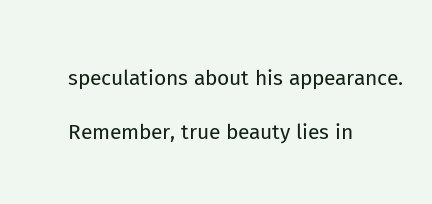speculations about his appearance.

Remember, true beauty lies in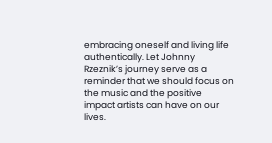embracing oneself and living life authentically. Let Johnny Rzeznik’s journey serve as a reminder that we should focus on the music and the positive impact artists can have on our lives.